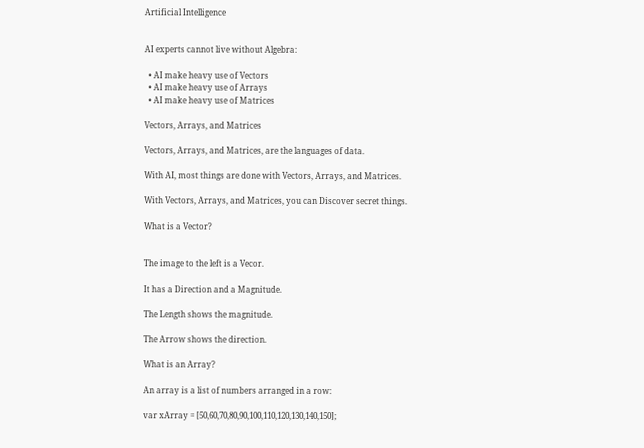Artificial Intelligence


AI experts cannot live without Algebra:

  • AI make heavy use of Vectors
  • AI make heavy use of Arrays
  • AI make heavy use of Matrices

Vectors, Arrays, and Matrices

Vectors, Arrays, and Matrices, are the languages of data.

With AI, most things are done with Vectors, Arrays, and Matrices.

With Vectors, Arrays, and Matrices, you can Discover secret things.

What is a Vector?


The image to the left is a Vecor.

It has a Direction and a Magnitude.

The Length shows the magnitude.

The Arrow shows the direction.

What is an Array?

An array is a list of numbers arranged in a row:

var xArray = [50,60,70,80,90,100,110,120,130,140,150];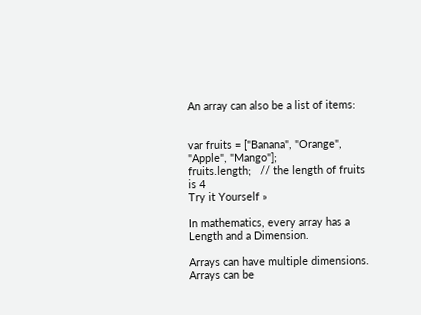An array can also be a list of items:


var fruits = ["Banana", "Orange", "Apple", "Mango"];
fruits.length;   // the length of fruits is 4
Try it Yourself »

In mathematics, every array has a Length and a Dimension.

Arrays can have multiple dimensions. Arrays can be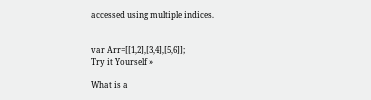accessed using multiple indices.


var Arr=[[1,2],[3,4],[5,6]];
Try it Yourself »

What is a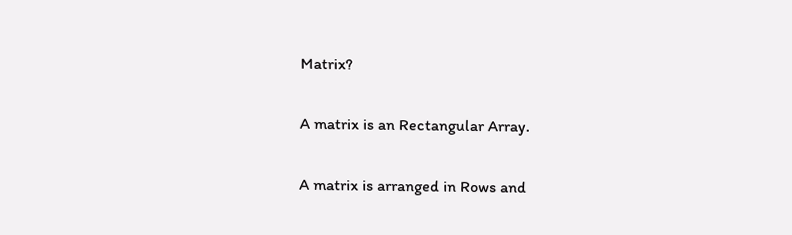Matrix?

A matrix is an Rectangular Array.

A matrix is arranged in Rows and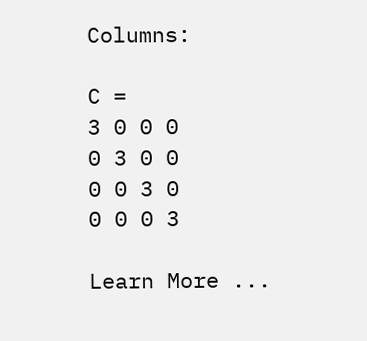Columns:

C =
3 0 0 0
0 3 0 0
0 0 3 0
0 0 0 3

Learn More ...